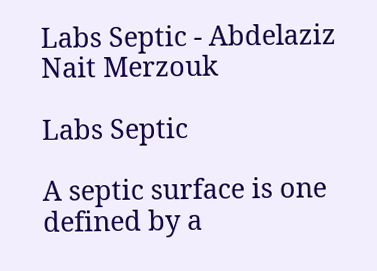Labs Septic - Abdelaziz Nait Merzouk

Labs Septic

A septic surface is one defined by a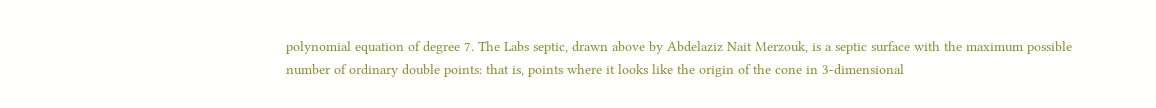polynomial equation of degree 7. The Labs septic, drawn above by Abdelaziz Nait Merzouk, is a septic surface with the maximum possible number of ordinary double points: that is, points where it looks like the origin of the cone in 3-dimensional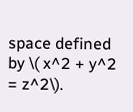space defined by \( x^2 + y^2 = z^2\).